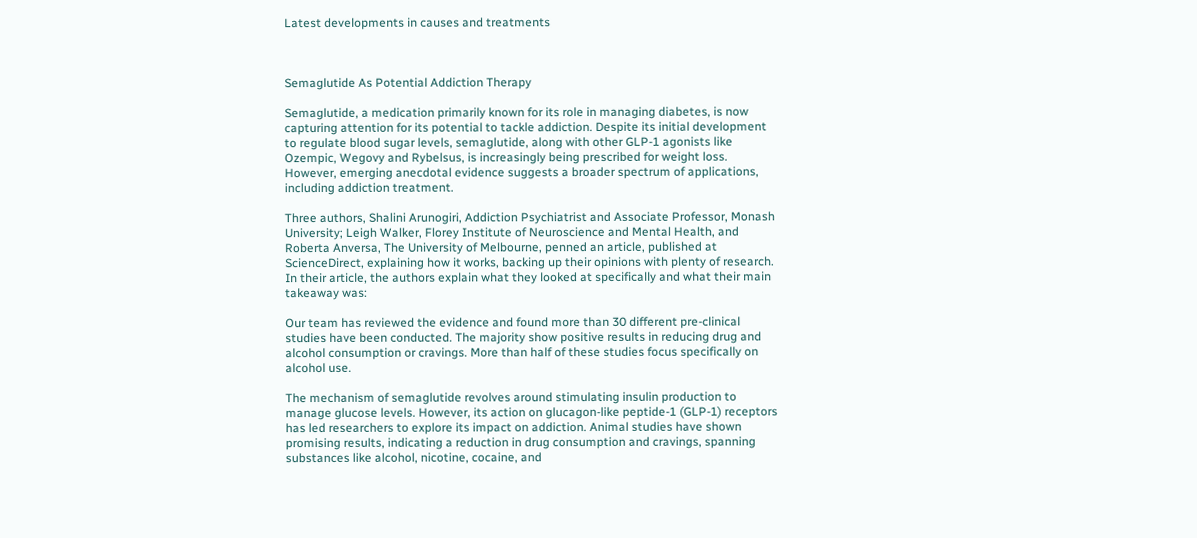Latest developments in causes and treatments



Semaglutide As Potential Addiction Therapy

Semaglutide, a medication primarily known for its role in managing diabetes, is now capturing attention for its potential to tackle addiction. Despite its initial development to regulate blood sugar levels, semaglutide, along with other GLP-1 agonists like Ozempic, Wegovy and Rybelsus, is increasingly being prescribed for weight loss. However, emerging anecdotal evidence suggests a broader spectrum of applications, including addiction treatment.

Three authors, Shalini Arunogiri, Addiction Psychiatrist and Associate Professor, Monash University; Leigh Walker, Florey Institute of Neuroscience and Mental Health, and Roberta Anversa, The University of Melbourne, penned an article, published at ScienceDirect, explaining how it works, backing up their opinions with plenty of research. In their article, the authors explain what they looked at specifically and what their main takeaway was:

Our team has reviewed the evidence and found more than 30 different pre-clinical studies have been conducted. The majority show positive results in reducing drug and alcohol consumption or cravings. More than half of these studies focus specifically on alcohol use.

The mechanism of semaglutide revolves around stimulating insulin production to manage glucose levels. However, its action on glucagon-like peptide-1 (GLP-1) receptors has led researchers to explore its impact on addiction. Animal studies have shown promising results, indicating a reduction in drug consumption and cravings, spanning substances like alcohol, nicotine, cocaine, and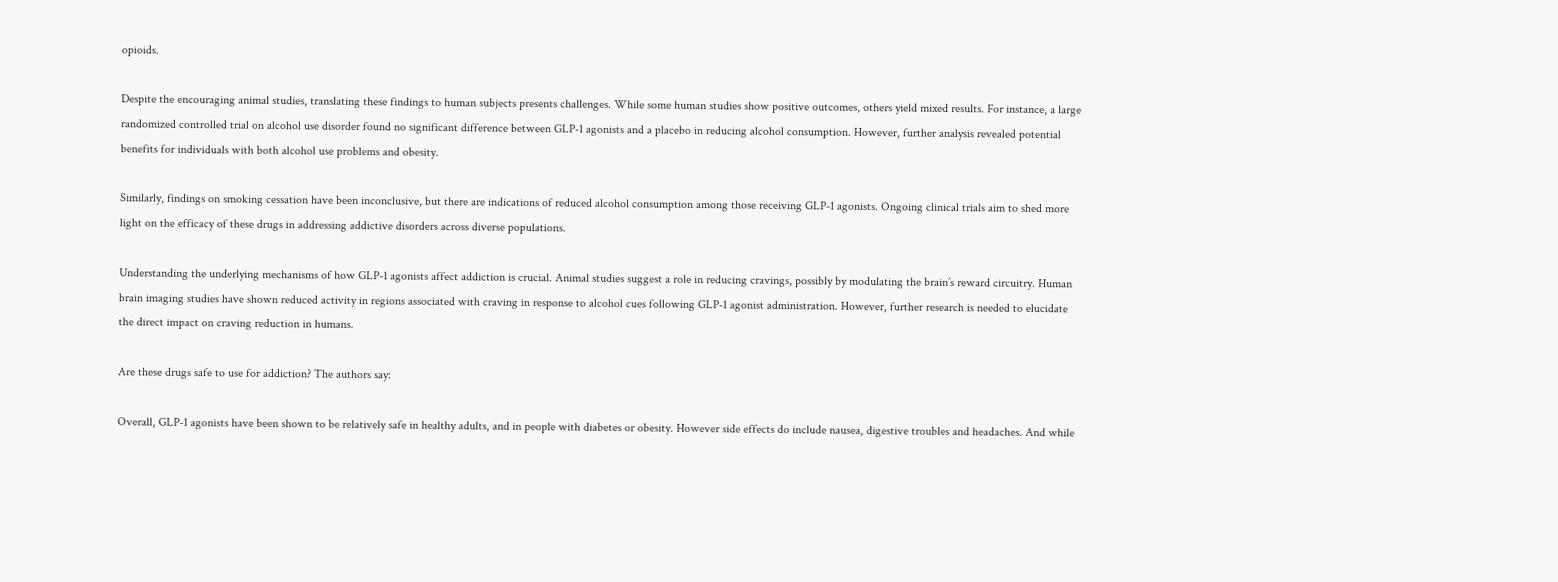opioids.

Despite the encouraging animal studies, translating these findings to human subjects presents challenges. While some human studies show positive outcomes, others yield mixed results. For instance, a large randomized controlled trial on alcohol use disorder found no significant difference between GLP-1 agonists and a placebo in reducing alcohol consumption. However, further analysis revealed potential benefits for individuals with both alcohol use problems and obesity.

Similarly, findings on smoking cessation have been inconclusive, but there are indications of reduced alcohol consumption among those receiving GLP-1 agonists. Ongoing clinical trials aim to shed more light on the efficacy of these drugs in addressing addictive disorders across diverse populations.

Understanding the underlying mechanisms of how GLP-1 agonists affect addiction is crucial. Animal studies suggest a role in reducing cravings, possibly by modulating the brain’s reward circuitry. Human brain imaging studies have shown reduced activity in regions associated with craving in response to alcohol cues following GLP-1 agonist administration. However, further research is needed to elucidate the direct impact on craving reduction in humans.

Are these drugs safe to use for addiction? The authors say:

Overall, GLP-1 agonists have been shown to be relatively safe in healthy adults, and in people with diabetes or obesity. However side effects do include nausea, digestive troubles and headaches. And while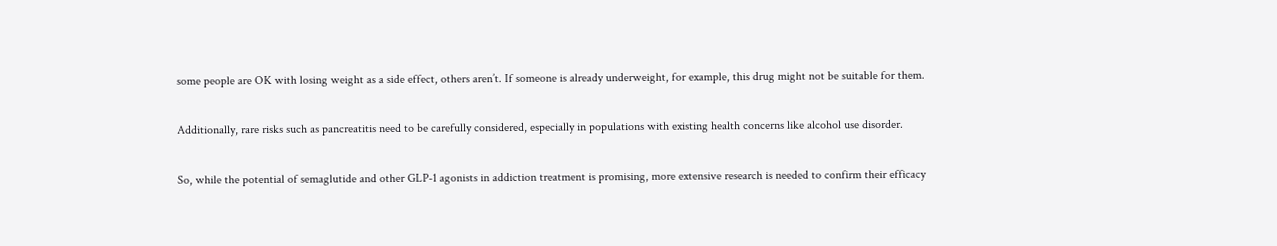some people are OK with losing weight as a side effect, others aren’t. If someone is already underweight, for example, this drug might not be suitable for them.

Additionally, rare risks such as pancreatitis need to be carefully considered, especially in populations with existing health concerns like alcohol use disorder.

So, while the potential of semaglutide and other GLP-1 agonists in addiction treatment is promising, more extensive research is needed to confirm their efficacy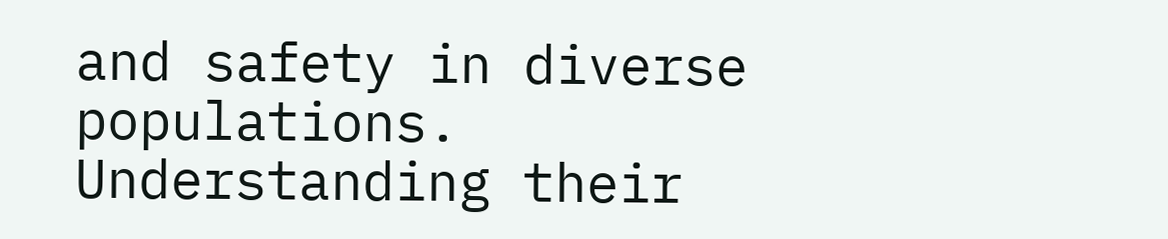and safety in diverse populations. Understanding their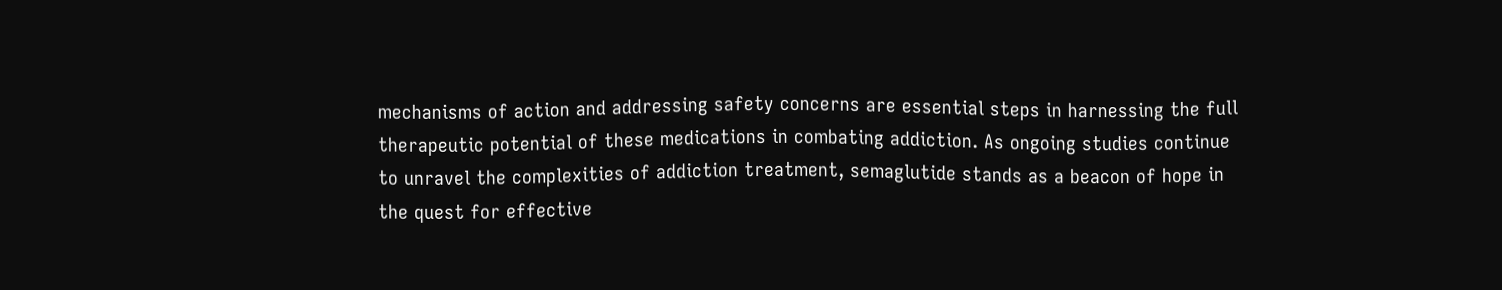mechanisms of action and addressing safety concerns are essential steps in harnessing the full therapeutic potential of these medications in combating addiction. As ongoing studies continue to unravel the complexities of addiction treatment, semaglutide stands as a beacon of hope in the quest for effective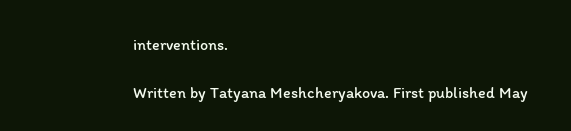interventions.

Written by Tatyana Meshcheryakova. First published May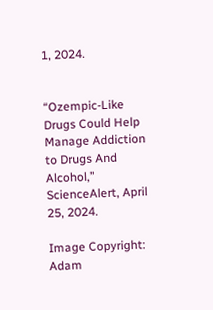1, 2024.


“Ozempic-Like Drugs Could Help Manage Addiction to Drugs And Alcohol,” ScienceAlert, April 25, 2024.

Image Copyright: Adam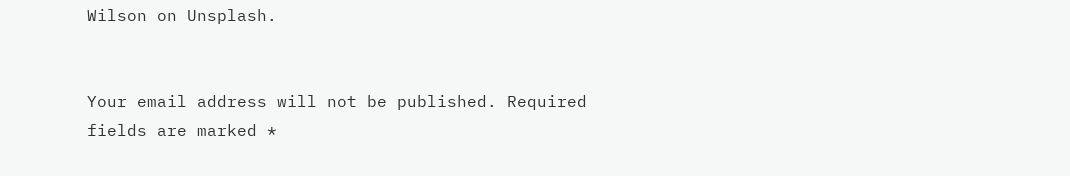Wilson on Unsplash.


Your email address will not be published. Required fields are marked *